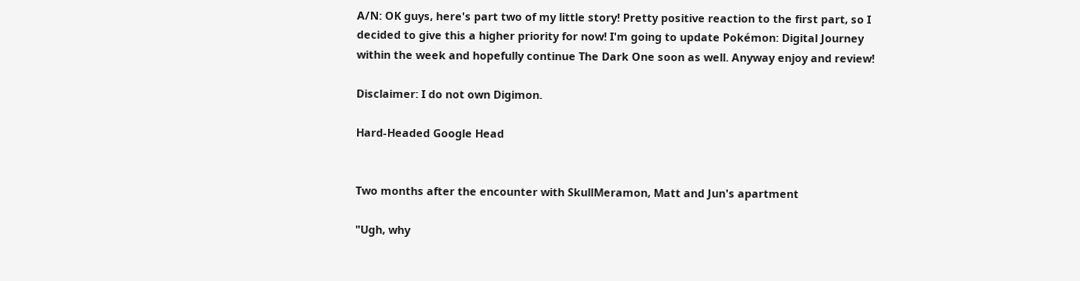A/N: OK guys, here's part two of my little story! Pretty positive reaction to the first part, so I decided to give this a higher priority for now! I'm going to update Pokémon: Digital Journey within the week and hopefully continue The Dark One soon as well. Anyway enjoy and review!

Disclaimer: I do not own Digimon.

Hard-Headed Google Head


Two months after the encounter with SkullMeramon, Matt and Jun's apartment

"Ugh, why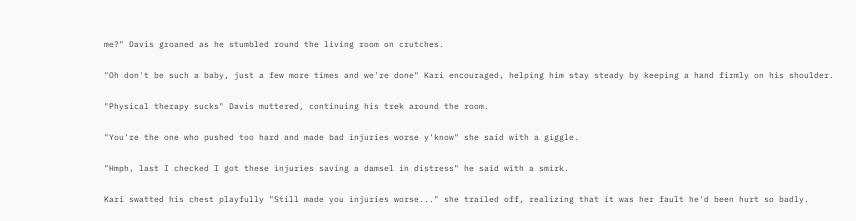me?" Davis groaned as he stumbled round the living room on crutches.

"Oh don't be such a baby, just a few more times and we're done" Kari encouraged, helping him stay steady by keeping a hand firmly on his shoulder.

"Physical therapy sucks" Davis muttered, continuing his trek around the room.

"You're the one who pushed too hard and made bad injuries worse y'know" she said with a giggle.

"Hmph, last I checked I got these injuries saving a damsel in distress" he said with a smirk.

Kari swatted his chest playfully "Still made you injuries worse..." she trailed off, realizing that it was her fault he'd been hurt so badly.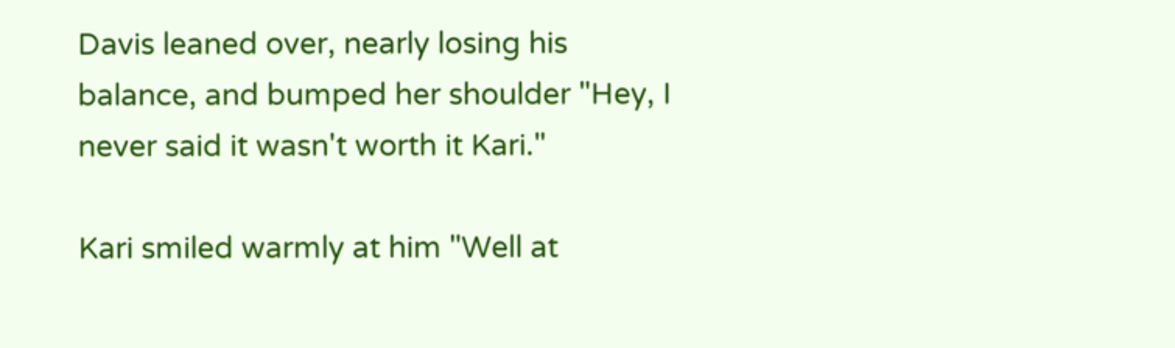Davis leaned over, nearly losing his balance, and bumped her shoulder "Hey, I never said it wasn't worth it Kari."

Kari smiled warmly at him "Well at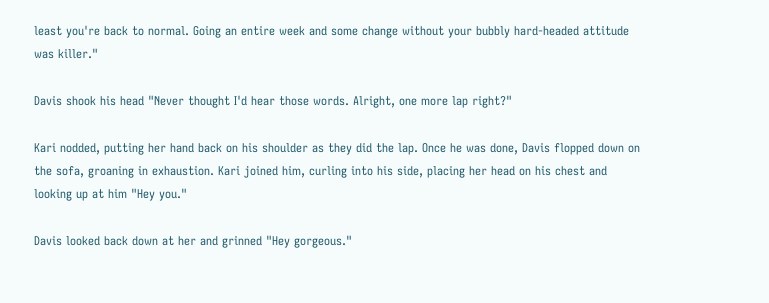least you're back to normal. Going an entire week and some change without your bubbly hard-headed attitude was killer."

Davis shook his head "Never thought I'd hear those words. Alright, one more lap right?"

Kari nodded, putting her hand back on his shoulder as they did the lap. Once he was done, Davis flopped down on the sofa, groaning in exhaustion. Kari joined him, curling into his side, placing her head on his chest and looking up at him "Hey you."

Davis looked back down at her and grinned "Hey gorgeous."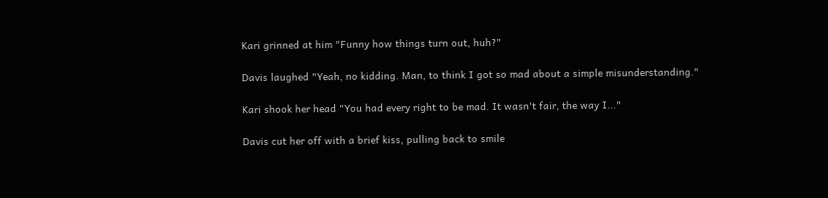Kari grinned at him "Funny how things turn out, huh?"

Davis laughed "Yeah, no kidding. Man, to think I got so mad about a simple misunderstanding."

Kari shook her head "You had every right to be mad. It wasn't fair, the way I..."

Davis cut her off with a brief kiss, pulling back to smile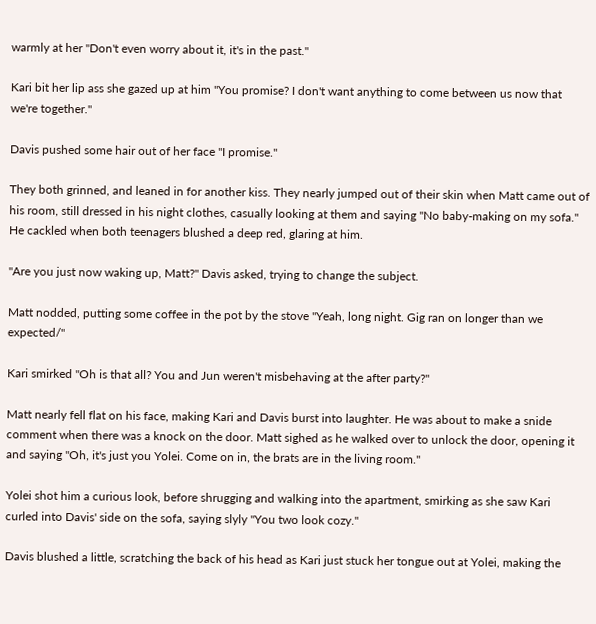warmly at her "Don't even worry about it, it's in the past."

Kari bit her lip ass she gazed up at him "You promise? I don't want anything to come between us now that we're together."

Davis pushed some hair out of her face "I promise."

They both grinned, and leaned in for another kiss. They nearly jumped out of their skin when Matt came out of his room, still dressed in his night clothes, casually looking at them and saying "No baby-making on my sofa." He cackled when both teenagers blushed a deep red, glaring at him.

"Are you just now waking up, Matt?" Davis asked, trying to change the subject.

Matt nodded, putting some coffee in the pot by the stove "Yeah, long night. Gig ran on longer than we expected/"

Kari smirked "Oh is that all? You and Jun weren't misbehaving at the after party?"

Matt nearly fell flat on his face, making Kari and Davis burst into laughter. He was about to make a snide comment when there was a knock on the door. Matt sighed as he walked over to unlock the door, opening it and saying "Oh, it's just you Yolei. Come on in, the brats are in the living room."

Yolei shot him a curious look, before shrugging and walking into the apartment, smirking as she saw Kari curled into Davis' side on the sofa, saying slyly "You two look cozy."

Davis blushed a little, scratching the back of his head as Kari just stuck her tongue out at Yolei, making the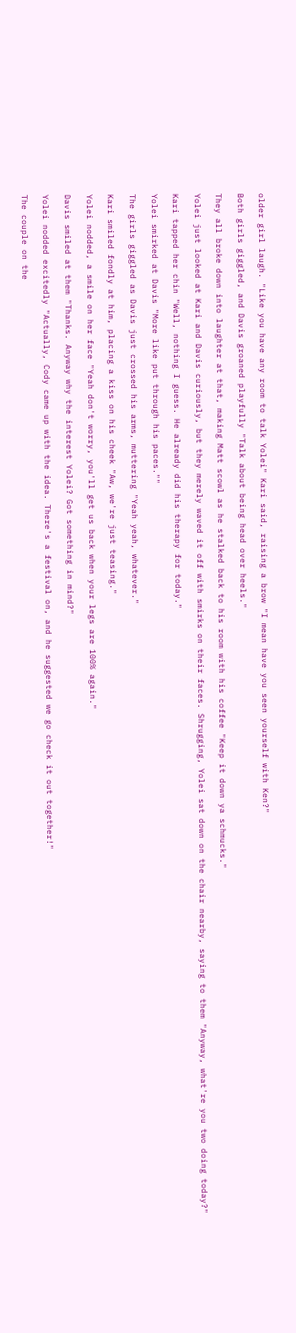older girl laugh. "Like you have any room to talk Yolei" Kari said, raising a brow "I mean have you seen yourself with Ken?"

Both girls giggled, and Davis groaned playfully "Talk about being head over heels."

They all broke down into laughter at that, making Matt scowl as he stalked back to his room with his coffee "Keep it down ya schmucks."

Yolei just looked at Kari and Davis curiously, but they merely waved it off with smirks on their faces. Shrugging, Yolei sat down on the chair nearby, saying to them "Anyway, what're you two doing today?"

Kari tapped her chin "Well, nothing I guess. He already did his therapy for today."

Yolei smirked at Davis "More like put through his paces.""

The girls giggled as Davis just crossed his arms, muttering "Yeah yeah, whatever."

Kari smiled fondly at him, placing a kiss on his cheek "Aw, we're just teasing."

Yolei nodded, a smile on her face "Yeah don't worry, you'll get us back when your legs are 100% again."

Davis smiled at them "Thanks. Anyway why the interest Yolei? Got something in mind?"

Yolei nodded excitedly "Actually, Cody came up with the idea. There's a festival on, and he suggested we go check it out together!"

The couple on the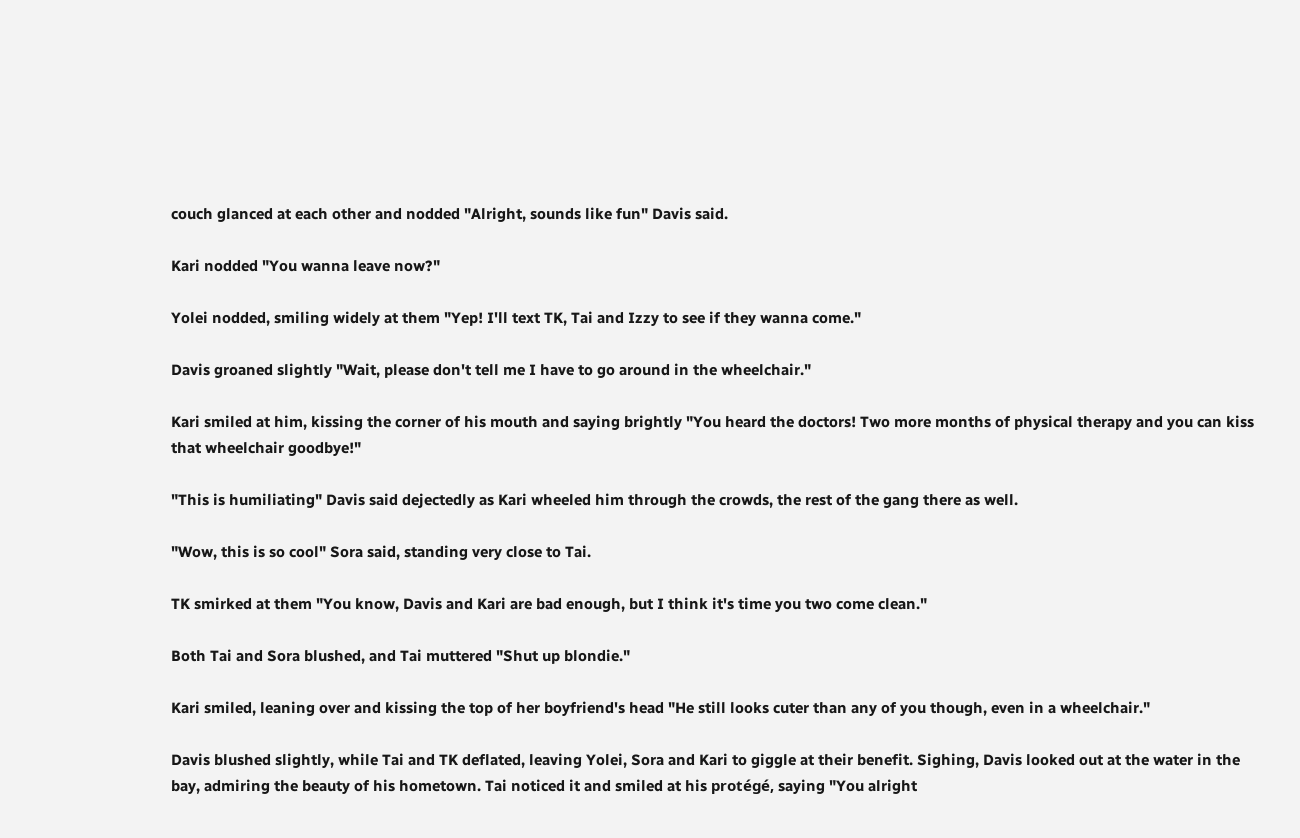couch glanced at each other and nodded "Alright, sounds like fun" Davis said.

Kari nodded "You wanna leave now?"

Yolei nodded, smiling widely at them "Yep! I'll text TK, Tai and Izzy to see if they wanna come."

Davis groaned slightly "Wait, please don't tell me I have to go around in the wheelchair."

Kari smiled at him, kissing the corner of his mouth and saying brightly "You heard the doctors! Two more months of physical therapy and you can kiss that wheelchair goodbye!"

"This is humiliating" Davis said dejectedly as Kari wheeled him through the crowds, the rest of the gang there as well.

"Wow, this is so cool" Sora said, standing very close to Tai.

TK smirked at them "You know, Davis and Kari are bad enough, but I think it's time you two come clean."

Both Tai and Sora blushed, and Tai muttered "Shut up blondie."

Kari smiled, leaning over and kissing the top of her boyfriend's head "He still looks cuter than any of you though, even in a wheelchair."

Davis blushed slightly, while Tai and TK deflated, leaving Yolei, Sora and Kari to giggle at their benefit. Sighing, Davis looked out at the water in the bay, admiring the beauty of his hometown. Tai noticed it and smiled at his protégé, saying "You alright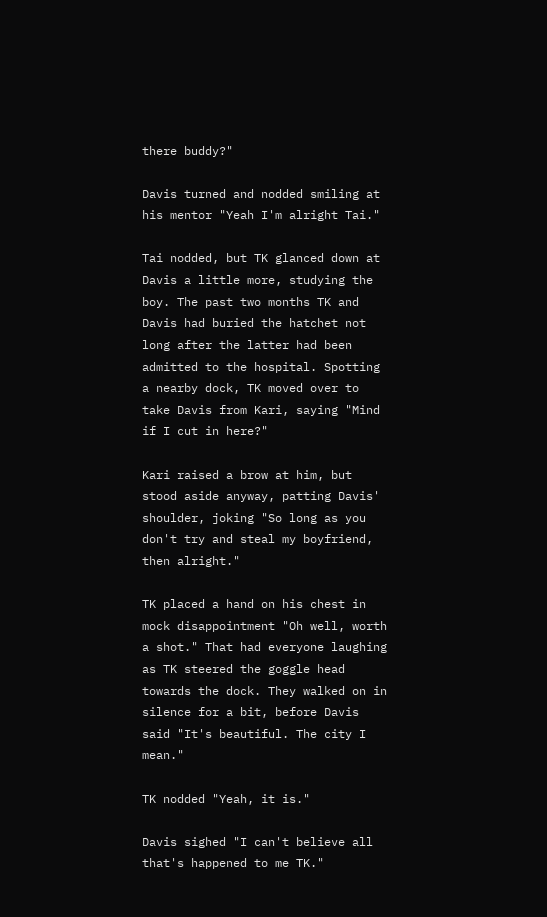there buddy?"

Davis turned and nodded smiling at his mentor "Yeah I'm alright Tai."

Tai nodded, but TK glanced down at Davis a little more, studying the boy. The past two months TK and Davis had buried the hatchet not long after the latter had been admitted to the hospital. Spotting a nearby dock, TK moved over to take Davis from Kari, saying "Mind if I cut in here?"

Kari raised a brow at him, but stood aside anyway, patting Davis' shoulder, joking "So long as you don't try and steal my boyfriend, then alright."

TK placed a hand on his chest in mock disappointment "Oh well, worth a shot." That had everyone laughing as TK steered the goggle head towards the dock. They walked on in silence for a bit, before Davis said "It's beautiful. The city I mean."

TK nodded "Yeah, it is."

Davis sighed "I can't believe all that's happened to me TK."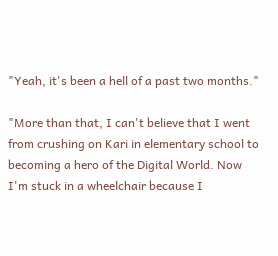"Yeah, it's been a hell of a past two months."

"More than that, I can't believe that I went from crushing on Kari in elementary school to becoming a hero of the Digital World. Now I'm stuck in a wheelchair because I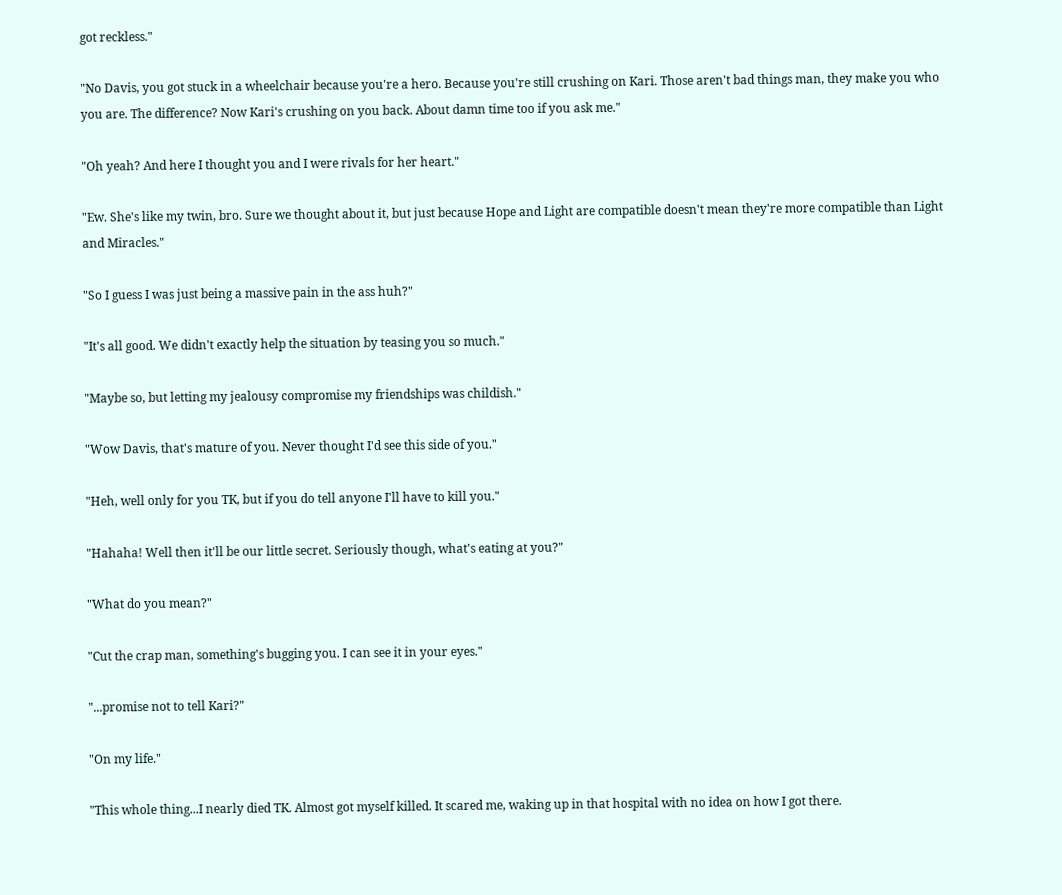got reckless."

"No Davis, you got stuck in a wheelchair because you're a hero. Because you're still crushing on Kari. Those aren't bad things man, they make you who you are. The difference? Now Kari's crushing on you back. About damn time too if you ask me."

"Oh yeah? And here I thought you and I were rivals for her heart."

"Ew. She's like my twin, bro. Sure we thought about it, but just because Hope and Light are compatible doesn't mean they're more compatible than Light and Miracles."

"So I guess I was just being a massive pain in the ass huh?"

"It's all good. We didn't exactly help the situation by teasing you so much."

"Maybe so, but letting my jealousy compromise my friendships was childish."

"Wow Davis, that's mature of you. Never thought I'd see this side of you."

"Heh, well only for you TK, but if you do tell anyone I'll have to kill you."

"Hahaha! Well then it'll be our little secret. Seriously though, what's eating at you?"

"What do you mean?"

"Cut the crap man, something's bugging you. I can see it in your eyes."

"...promise not to tell Kari?"

"On my life."

"This whole thing...I nearly died TK. Almost got myself killed. It scared me, waking up in that hospital with no idea on how I got there.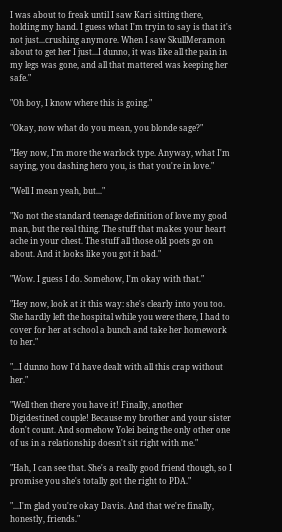I was about to freak until I saw Kari sitting there, holding my hand. I guess what I'm tryin to say is that it's not just...crushing anymore. When I saw SkullMeramon about to get her I just...I dunno, it was like all the pain in my legs was gone, and all that mattered was keeping her safe."

"Oh boy, I know where this is going."

"Okay, now what do you mean, you blonde sage?"

"Hey now, I'm more the warlock type. Anyway, what I'm saying, you dashing hero you, is that you're in love."

"Well I mean yeah, but..."

"No not the standard teenage definition of love my good man, but the real thing. The stuff that makes your heart ache in your chest. The stuff all those old poets go on about. And it looks like you got it bad."

"Wow. I guess I do. Somehow, I'm okay with that."

"Hey now, look at it this way: she's clearly into you too. She hardly left the hospital while you were there, I had to cover for her at school a bunch and take her homework to her."

"...I dunno how I'd have dealt with all this crap without her."

"Well then there you have it! Finally, another Digidestined couple! Because my brother and your sister don't count. And somehow Yolei being the only other one of us in a relationship doesn't sit right with me."

"Hah, I can see that. She's a really good friend though, so I promise you she's totally got the right to PDA."

"...I'm glad you're okay Davis. And that we're finally, honestly, friends."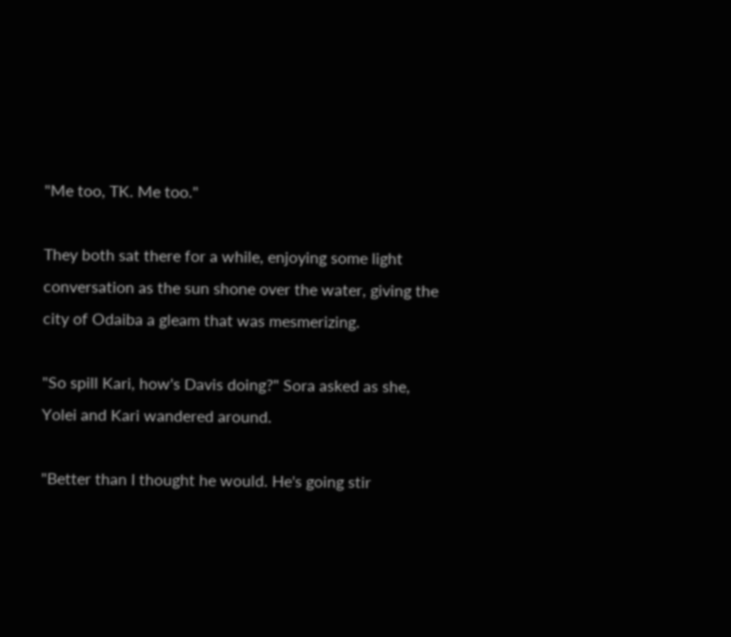"Me too, TK. Me too."

They both sat there for a while, enjoying some light conversation as the sun shone over the water, giving the city of Odaiba a gleam that was mesmerizing.

"So spill Kari, how's Davis doing?" Sora asked as she, Yolei and Kari wandered around.

"Better than I thought he would. He's going stir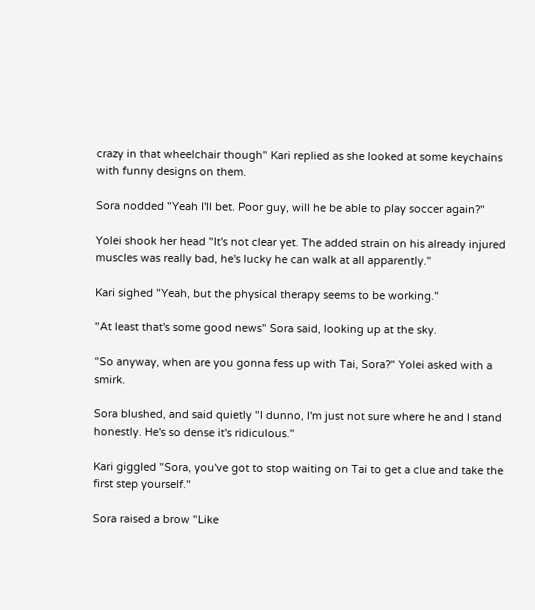crazy in that wheelchair though" Kari replied as she looked at some keychains with funny designs on them.

Sora nodded "Yeah I'll bet. Poor guy, will he be able to play soccer again?"

Yolei shook her head "It's not clear yet. The added strain on his already injured muscles was really bad, he's lucky he can walk at all apparently."

Kari sighed "Yeah, but the physical therapy seems to be working."

"At least that's some good news" Sora said, looking up at the sky.

"So anyway, when are you gonna fess up with Tai, Sora?" Yolei asked with a smirk.

Sora blushed, and said quietly "I dunno, I'm just not sure where he and I stand honestly. He's so dense it's ridiculous."

Kari giggled "Sora, you've got to stop waiting on Tai to get a clue and take the first step yourself."

Sora raised a brow "Like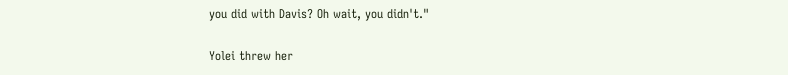you did with Davis? Oh wait, you didn't."

Yolei threw her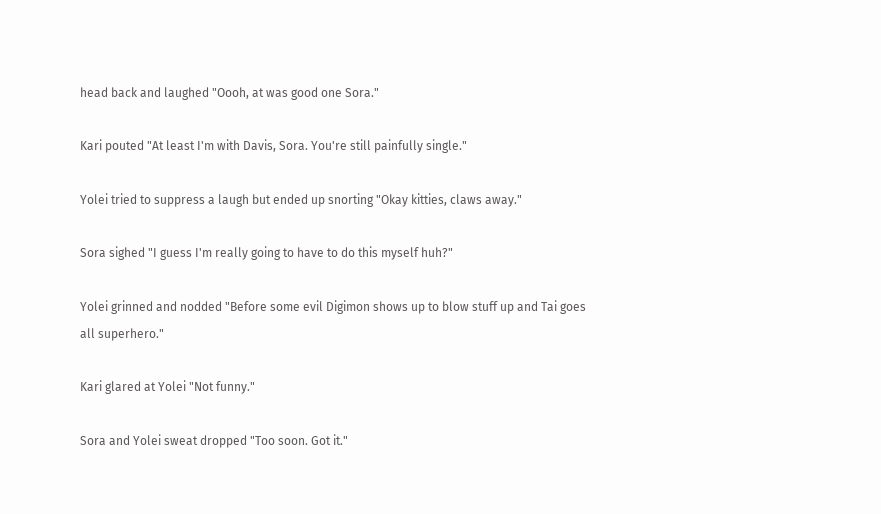head back and laughed "Oooh, at was good one Sora."

Kari pouted "At least I'm with Davis, Sora. You're still painfully single."

Yolei tried to suppress a laugh but ended up snorting "Okay kitties, claws away."

Sora sighed "I guess I'm really going to have to do this myself huh?"

Yolei grinned and nodded "Before some evil Digimon shows up to blow stuff up and Tai goes all superhero."

Kari glared at Yolei "Not funny."

Sora and Yolei sweat dropped "Too soon. Got it."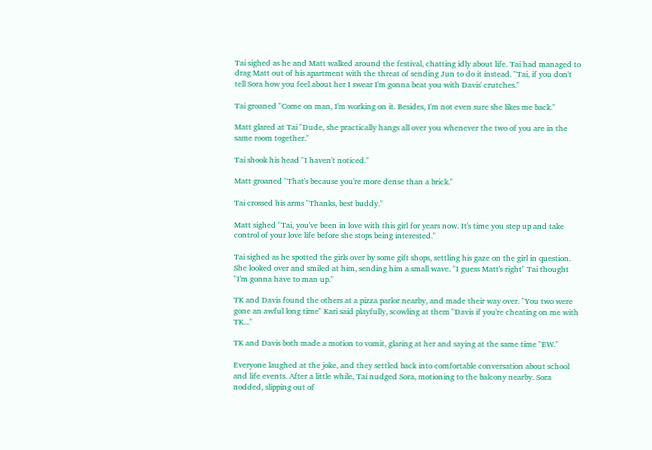Tai sighed as he and Matt walked around the festival, chatting idly about life. Tai had managed to drag Matt out of his apartment with the threat of sending Jun to do it instead. "Tai, if you don't tell Sora how you feel about her I swear I'm gonna beat you with Davis' crutches."

Tai groaned "Come on man, I'm working on it. Besides, I'm not even sure she likes me back."

Matt glared at Tai "Dude, she practically hangs all over you whenever the two of you are in the same room together."

Tai shook his head "I haven't noticed."

Matt groaned "That's because you're more dense than a brick."

Tai crossed his arms "Thanks, best buddy."

Matt sighed "Tai, you've been in love with this girl for years now. It's time you step up and take control of your love life before she stops being interested."

Tai sighed as he spotted the girls over by some gift shops, settling his gaze on the girl in question. She looked over and smiled at him, sending him a small wave. "I guess Matt's right" Tai thought "I'm gonna have to man up."

TK and Davis found the others at a pizza parlor nearby, and made their way over. "You two were gone an awful long time" Kari said playfully, scowling at them "Davis if you're cheating on me with TK..."

TK and Davis both made a motion to vomit, glaring at her and saying at the same time "EW."

Everyone laughed at the joke, and they settled back into comfortable conversation about school and life events. After a little while, Tai nudged Sora, motioning to the balcony nearby. Sora nodded, slipping out of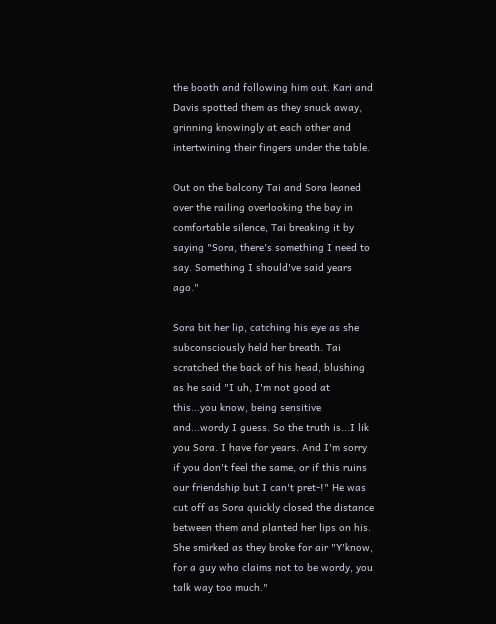the booth and following him out. Kari and Davis spotted them as they snuck away, grinning knowingly at each other and intertwining their fingers under the table.

Out on the balcony Tai and Sora leaned over the railing overlooking the bay in comfortable silence, Tai breaking it by saying "Sora, there's something I need to say. Something I should've said years ago."

Sora bit her lip, catching his eye as she subconsciously held her breath. Tai scratched the back of his head, blushing as he said "I uh, I'm not good at this...you know, being sensitive and...wordy I guess. So the truth is...I lik you Sora. I have for years. And I'm sorry if you don't feel the same, or if this ruins our friendship but I can't pret-!" He was cut off as Sora quickly closed the distance between them and planted her lips on his. She smirked as they broke for air "Y'know, for a guy who claims not to be wordy, you talk way too much."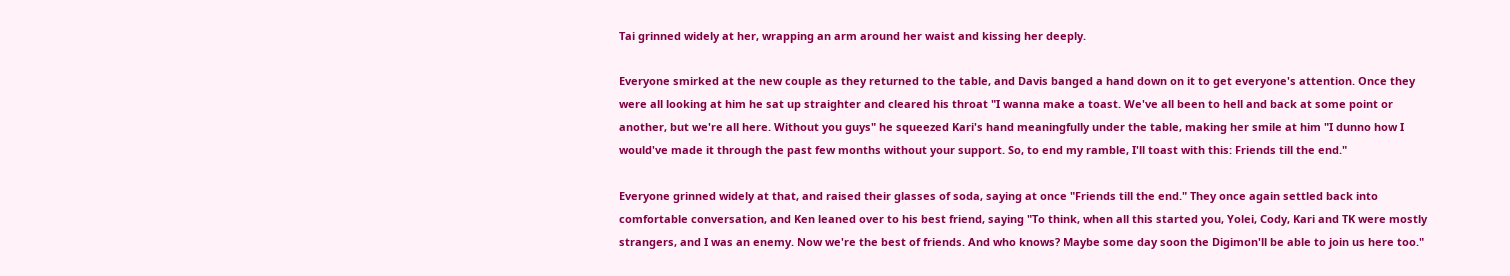Tai grinned widely at her, wrapping an arm around her waist and kissing her deeply.

Everyone smirked at the new couple as they returned to the table, and Davis banged a hand down on it to get everyone's attention. Once they were all looking at him he sat up straighter and cleared his throat "I wanna make a toast. We've all been to hell and back at some point or another, but we're all here. Without you guys" he squeezed Kari's hand meaningfully under the table, making her smile at him "I dunno how I would've made it through the past few months without your support. So, to end my ramble, I'll toast with this: Friends till the end."

Everyone grinned widely at that, and raised their glasses of soda, saying at once "Friends till the end." They once again settled back into comfortable conversation, and Ken leaned over to his best friend, saying "To think, when all this started you, Yolei, Cody, Kari and TK were mostly strangers, and I was an enemy. Now we're the best of friends. And who knows? Maybe some day soon the Digimon'll be able to join us here too."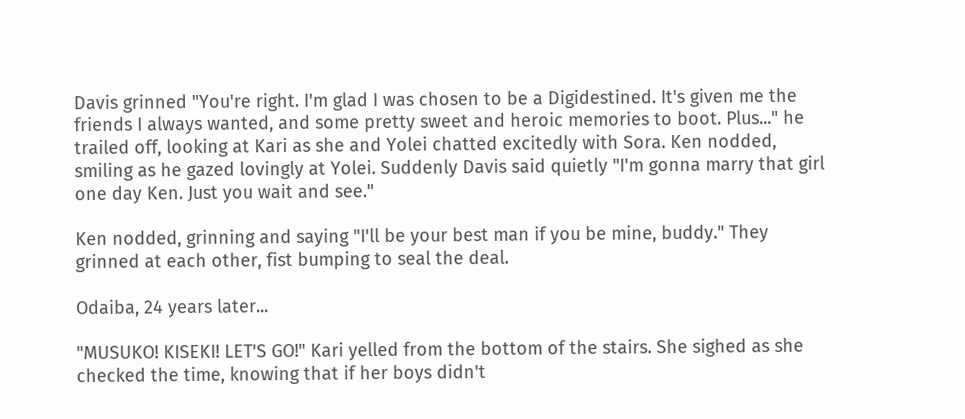Davis grinned "You're right. I'm glad I was chosen to be a Digidestined. It's given me the friends I always wanted, and some pretty sweet and heroic memories to boot. Plus..." he trailed off, looking at Kari as she and Yolei chatted excitedly with Sora. Ken nodded, smiling as he gazed lovingly at Yolei. Suddenly Davis said quietly "I'm gonna marry that girl one day Ken. Just you wait and see."

Ken nodded, grinning and saying "I'll be your best man if you be mine, buddy." They grinned at each other, fist bumping to seal the deal.

Odaiba, 24 years later...

"MUSUKO! KISEKI! LET'S GO!" Kari yelled from the bottom of the stairs. She sighed as she checked the time, knowing that if her boys didn't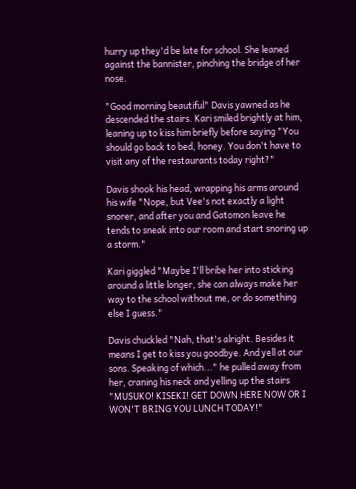hurry up they'd be late for school. She leaned against the bannister, pinching the bridge of her nose.

"Good morning beautiful" Davis yawned as he descended the stairs. Kari smiled brightly at him, leaning up to kiss him briefly before saying "You should go back to bed, honey. You don't have to visit any of the restaurants today right?"

Davis shook his head, wrapping his arms around his wife "Nope, but Vee's not exactly a light snorer, and after you and Gatomon leave he tends to sneak into our room and start snoring up a storm."

Kari giggled "Maybe I'll bribe her into sticking around a little longer, she can always make her way to the school without me, or do something else I guess."

Davis chuckled "Nah, that's alright. Besides it means I get to kiss you goodbye. And yell at our sons. Speaking of which..." he pulled away from her, craning his neck and yelling up the stairs "MUSUKO! KISEKI! GET DOWN HERE NOW OR I WON'T BRING YOU LUNCH TODAY!"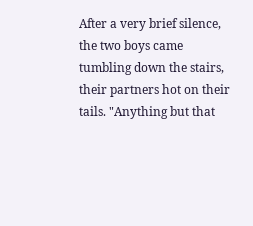After a very brief silence, the two boys came tumbling down the stairs, their partners hot on their tails. "Anything but that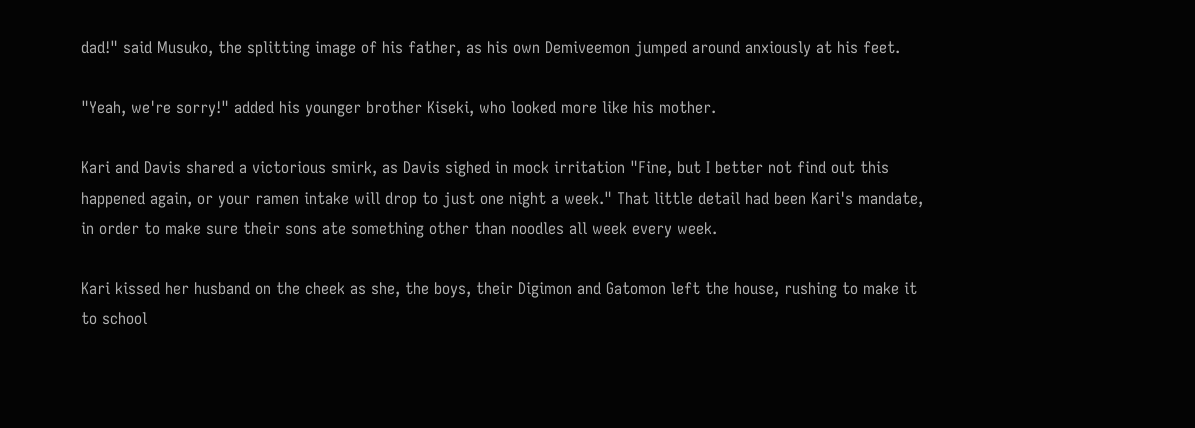dad!" said Musuko, the splitting image of his father, as his own Demiveemon jumped around anxiously at his feet.

"Yeah, we're sorry!" added his younger brother Kiseki, who looked more like his mother.

Kari and Davis shared a victorious smirk, as Davis sighed in mock irritation "Fine, but I better not find out this happened again, or your ramen intake will drop to just one night a week." That little detail had been Kari's mandate, in order to make sure their sons ate something other than noodles all week every week.

Kari kissed her husband on the cheek as she, the boys, their Digimon and Gatomon left the house, rushing to make it to school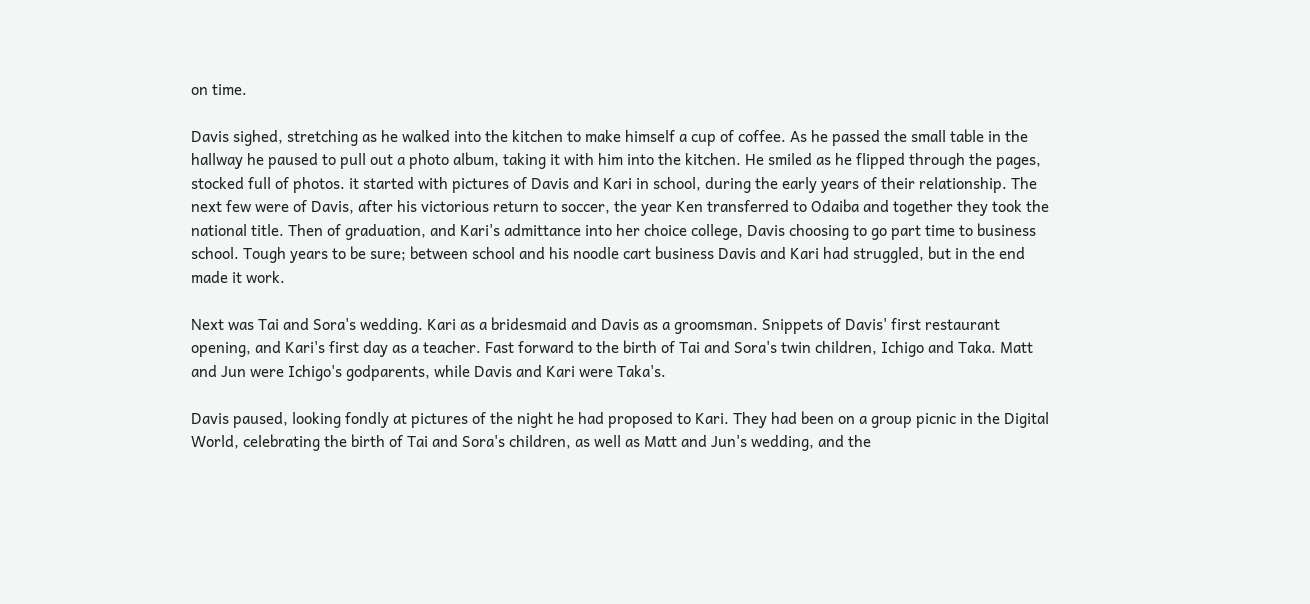on time.

Davis sighed, stretching as he walked into the kitchen to make himself a cup of coffee. As he passed the small table in the hallway he paused to pull out a photo album, taking it with him into the kitchen. He smiled as he flipped through the pages, stocked full of photos. it started with pictures of Davis and Kari in school, during the early years of their relationship. The next few were of Davis, after his victorious return to soccer, the year Ken transferred to Odaiba and together they took the national title. Then of graduation, and Kari's admittance into her choice college, Davis choosing to go part time to business school. Tough years to be sure; between school and his noodle cart business Davis and Kari had struggled, but in the end made it work.

Next was Tai and Sora's wedding. Kari as a bridesmaid and Davis as a groomsman. Snippets of Davis' first restaurant opening, and Kari's first day as a teacher. Fast forward to the birth of Tai and Sora's twin children, Ichigo and Taka. Matt and Jun were Ichigo's godparents, while Davis and Kari were Taka's.

Davis paused, looking fondly at pictures of the night he had proposed to Kari. They had been on a group picnic in the Digital World, celebrating the birth of Tai and Sora's children, as well as Matt and Jun's wedding, and the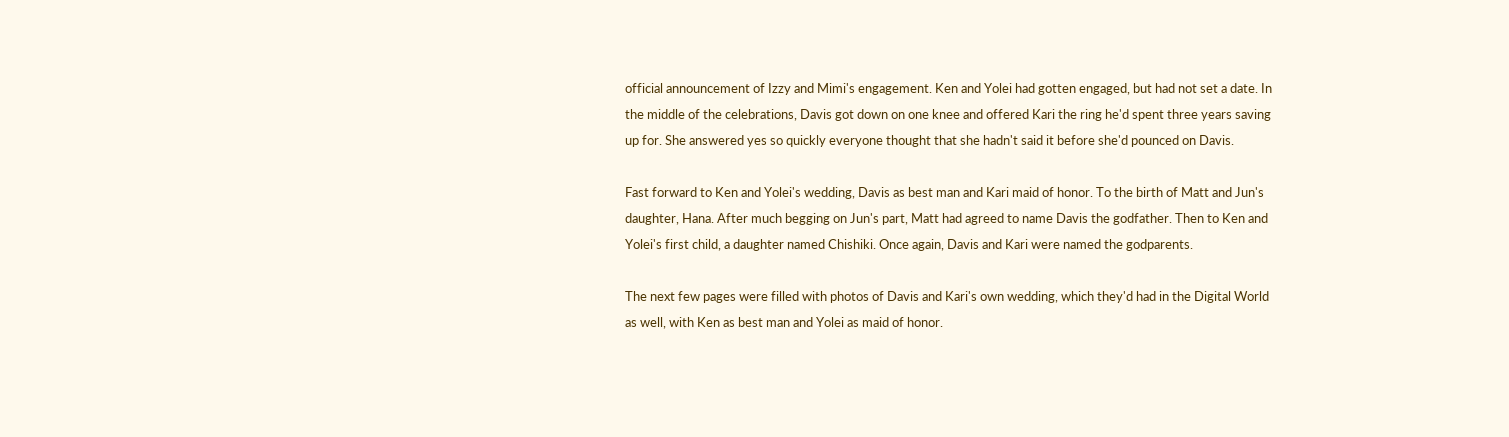official announcement of Izzy and Mimi's engagement. Ken and Yolei had gotten engaged, but had not set a date. In the middle of the celebrations, Davis got down on one knee and offered Kari the ring he'd spent three years saving up for. She answered yes so quickly everyone thought that she hadn't said it before she'd pounced on Davis.

Fast forward to Ken and Yolei's wedding, Davis as best man and Kari maid of honor. To the birth of Matt and Jun's daughter, Hana. After much begging on Jun's part, Matt had agreed to name Davis the godfather. Then to Ken and Yolei's first child, a daughter named Chishiki. Once again, Davis and Kari were named the godparents.

The next few pages were filled with photos of Davis and Kari's own wedding, which they'd had in the Digital World as well, with Ken as best man and Yolei as maid of honor.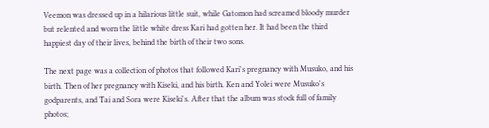Veemon was dressed up in a hilarious little suit, while Gatomon had screamed bloody murder but relented and worn the little white dress Kari had gotten her. It had been the third happiest day of their lives, behind the birth of their two sons.

The next page was a collection of photos that followed Kari's pregnancy with Musuko, and his birth. Then of her pregnancy with Kiseki, and his birth. Ken and Yolei were Musuko's godparents, and Tai and Sora were Kiseki's. After that the album was stock full of family photos;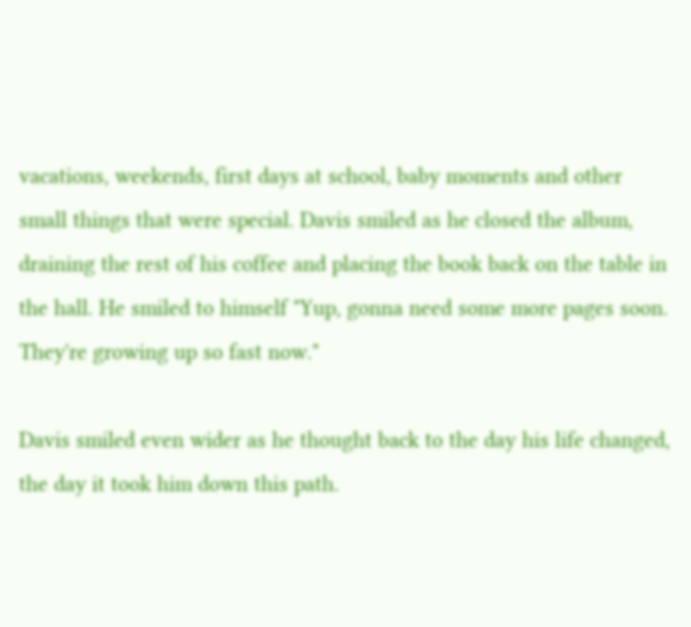vacations, weekends, first days at school, baby moments and other small things that were special. Davis smiled as he closed the album, draining the rest of his coffee and placing the book back on the table in the hall. He smiled to himself "Yup, gonna need some more pages soon. They're growing up so fast now."

Davis smiled even wider as he thought back to the day his life changed, the day it took him down this path.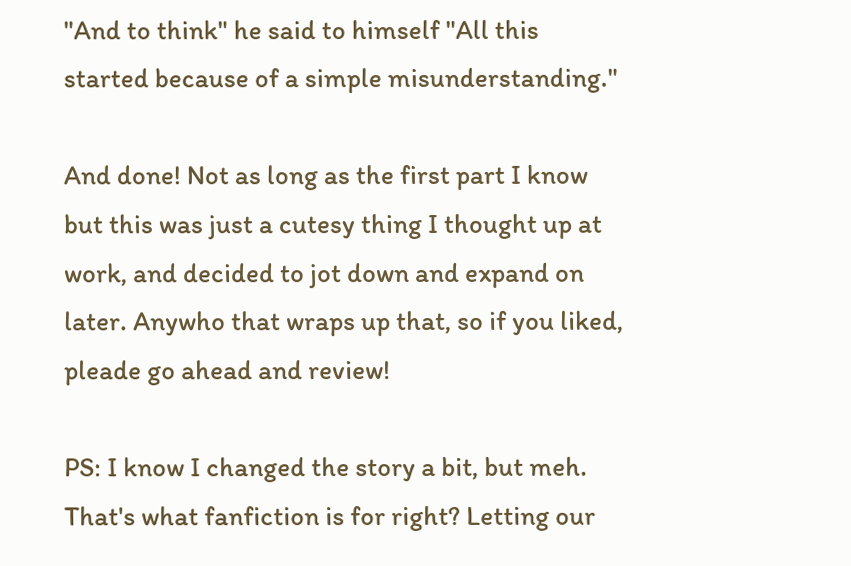"And to think" he said to himself "All this started because of a simple misunderstanding."

And done! Not as long as the first part I know but this was just a cutesy thing I thought up at work, and decided to jot down and expand on later. Anywho that wraps up that, so if you liked, pleade go ahead and review!

PS: I know I changed the story a bit, but meh. That's what fanfiction is for right? Letting our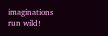imaginations run wild!